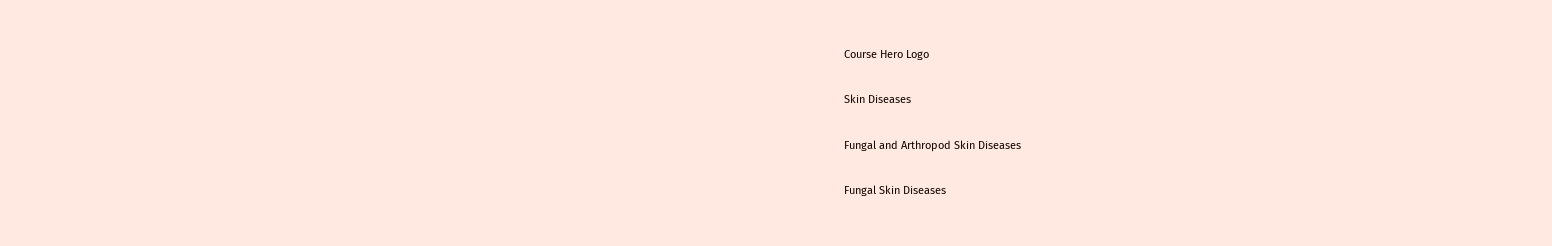Course Hero Logo

Skin Diseases

Fungal and Arthropod Skin Diseases

Fungal Skin Diseases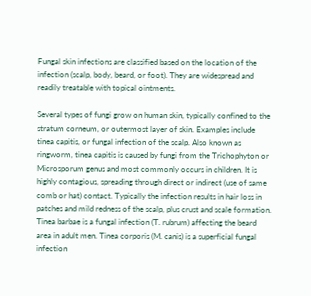Fungal skin infections are classified based on the location of the infection (scalp, body, beard, or foot). They are widespread and readily treatable with topical ointments.

Several types of fungi grow on human skin, typically confined to the stratum corneum, or outermost layer of skin. Examples include tinea capitis, or fungal infection of the scalp. Also known as ringworm, tinea capitis is caused by fungi from the Trichophyton or Microsporum genus and most commonly occurs in children. It is highly contagious, spreading through direct or indirect (use of same comb or hat) contact. Typically the infection results in hair loss in patches and mild redness of the scalp, plus crust and scale formation. Tinea barbae is a fungal infection (T. rubrum) affecting the beard area in adult men. Tinea corporis (M. canis) is a superficial fungal infection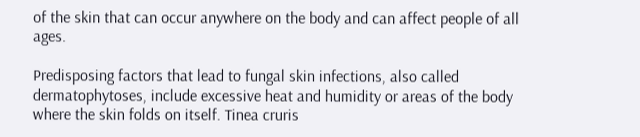of the skin that can occur anywhere on the body and can affect people of all ages.

Predisposing factors that lead to fungal skin infections, also called dermatophytoses, include excessive heat and humidity or areas of the body where the skin folds on itself. Tinea cruris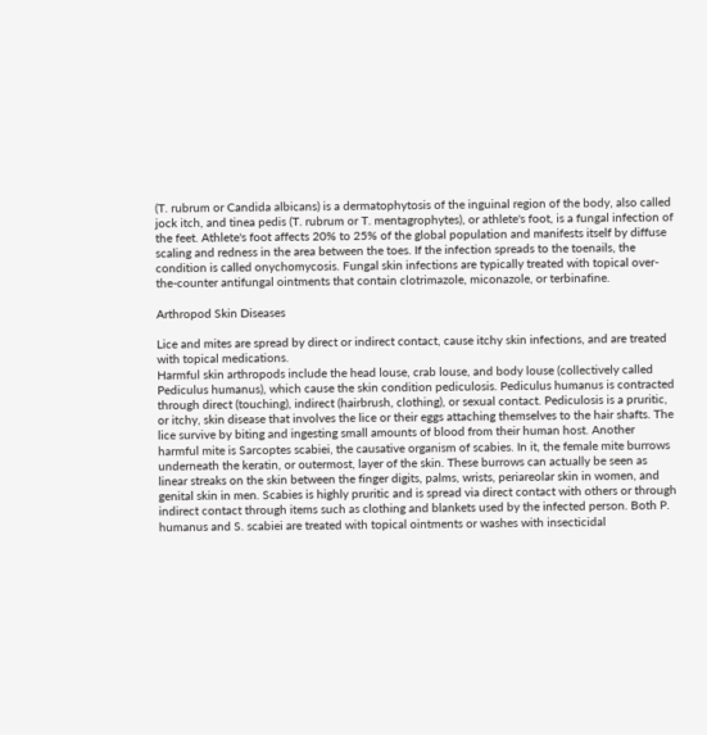(T. rubrum or Candida albicans) is a dermatophytosis of the inguinal region of the body, also called jock itch, and tinea pedis (T. rubrum or T. mentagrophytes), or athlete's foot, is a fungal infection of the feet. Athlete's foot affects 20% to 25% of the global population and manifests itself by diffuse scaling and redness in the area between the toes. If the infection spreads to the toenails, the condition is called onychomycosis. Fungal skin infections are typically treated with topical over-the-counter antifungal ointments that contain clotrimazole, miconazole, or terbinafine.

Arthropod Skin Diseases

Lice and mites are spread by direct or indirect contact, cause itchy skin infections, and are treated with topical medications.
Harmful skin arthropods include the head louse, crab louse, and body louse (collectively called Pediculus humanus), which cause the skin condition pediculosis. Pediculus humanus is contracted through direct (touching), indirect (hairbrush, clothing), or sexual contact. Pediculosis is a pruritic, or itchy, skin disease that involves the lice or their eggs attaching themselves to the hair shafts. The lice survive by biting and ingesting small amounts of blood from their human host. Another harmful mite is Sarcoptes scabiei, the causative organism of scabies. In it, the female mite burrows underneath the keratin, or outermost, layer of the skin. These burrows can actually be seen as linear streaks on the skin between the finger digits, palms, wrists, periareolar skin in women, and genital skin in men. Scabies is highly pruritic and is spread via direct contact with others or through indirect contact through items such as clothing and blankets used by the infected person. Both P. humanus and S. scabiei are treated with topical ointments or washes with insecticidal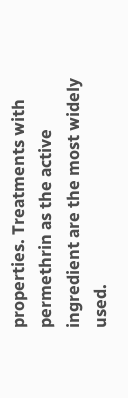properties. Treatments with permethrin as the active ingredient are the most widely used.